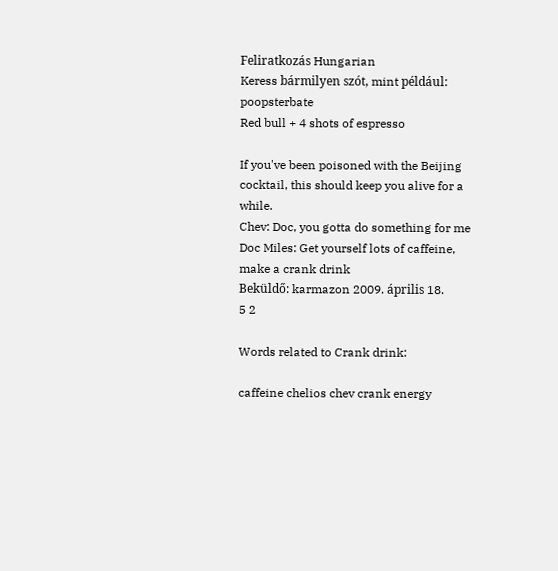Feliratkozás Hungarian
Keress bármilyen szót, mint például: poopsterbate
Red bull + 4 shots of espresso

If you've been poisoned with the Beijing cocktail, this should keep you alive for a while.
Chev: Doc, you gotta do something for me
Doc Miles: Get yourself lots of caffeine, make a crank drink
Beküldő: karmazon 2009. április 18.
5 2

Words related to Crank drink:

caffeine chelios chev crank energy